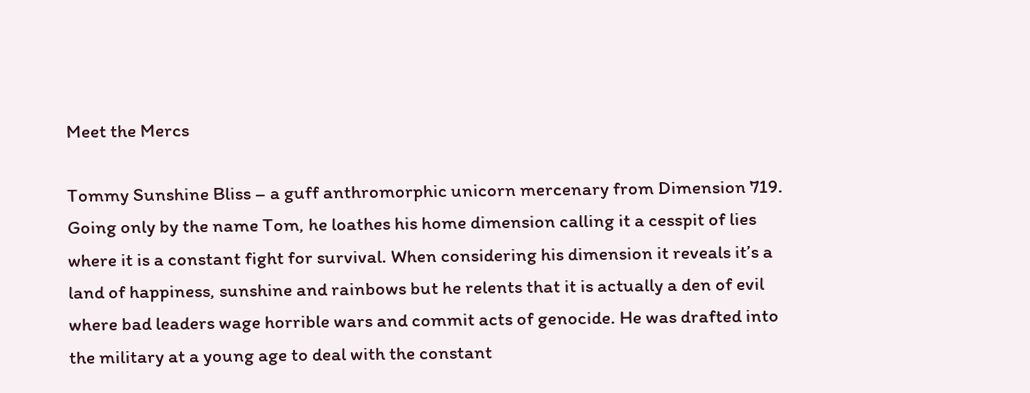Meet the Mercs

Tommy Sunshine Bliss – a guff anthromorphic unicorn mercenary from Dimension 719. Going only by the name Tom, he loathes his home dimension calling it a cesspit of lies where it is a constant fight for survival. When considering his dimension it reveals it’s a land of happiness, sunshine and rainbows but he relents that it is actually a den of evil where bad leaders wage horrible wars and commit acts of genocide. He was drafted into the military at a young age to deal with the constant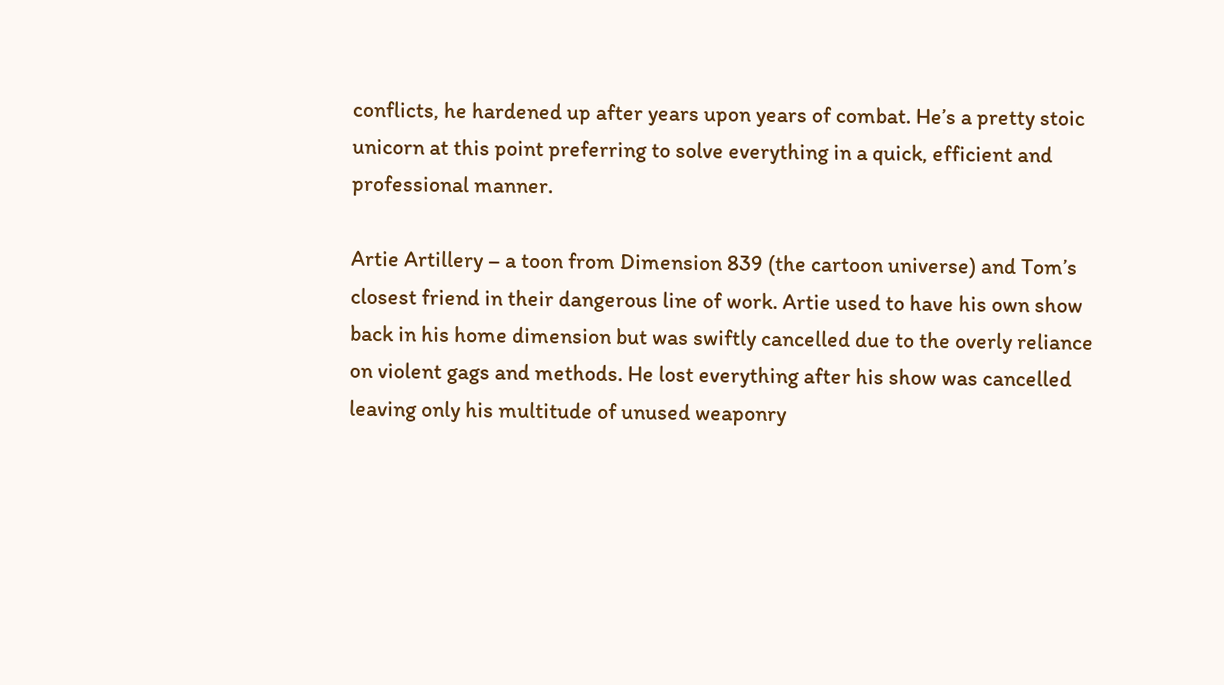conflicts, he hardened up after years upon years of combat. He’s a pretty stoic unicorn at this point preferring to solve everything in a quick, efficient and professional manner.

Artie Artillery – a toon from Dimension 839 (the cartoon universe) and Tom’s closest friend in their dangerous line of work. Artie used to have his own show back in his home dimension but was swiftly cancelled due to the overly reliance on violent gags and methods. He lost everything after his show was cancelled leaving only his multitude of unused weaponry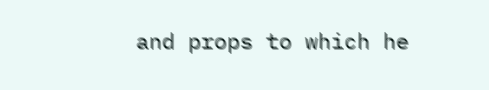and props to which he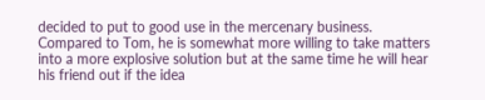decided to put to good use in the mercenary business. Compared to Tom, he is somewhat more willing to take matters into a more explosive solution but at the same time he will hear his friend out if the idea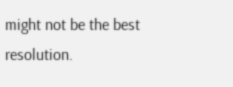might not be the best resolution.